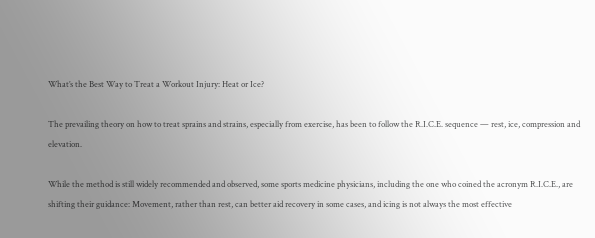What’s the Best Way to Treat a Workout Injury: Heat or Ice?

The prevailing theory on how to treat sprains and strains, especially from exercise, has been to follow the R.I.C.E. sequence — rest, ice, compression and elevation.

While the method is still widely recommended and observed, some sports medicine physicians, including the one who coined the acronym R.I.C.E., are shifting their guidance: Movement, rather than rest, can better aid recovery in some cases, and icing is not always the most effective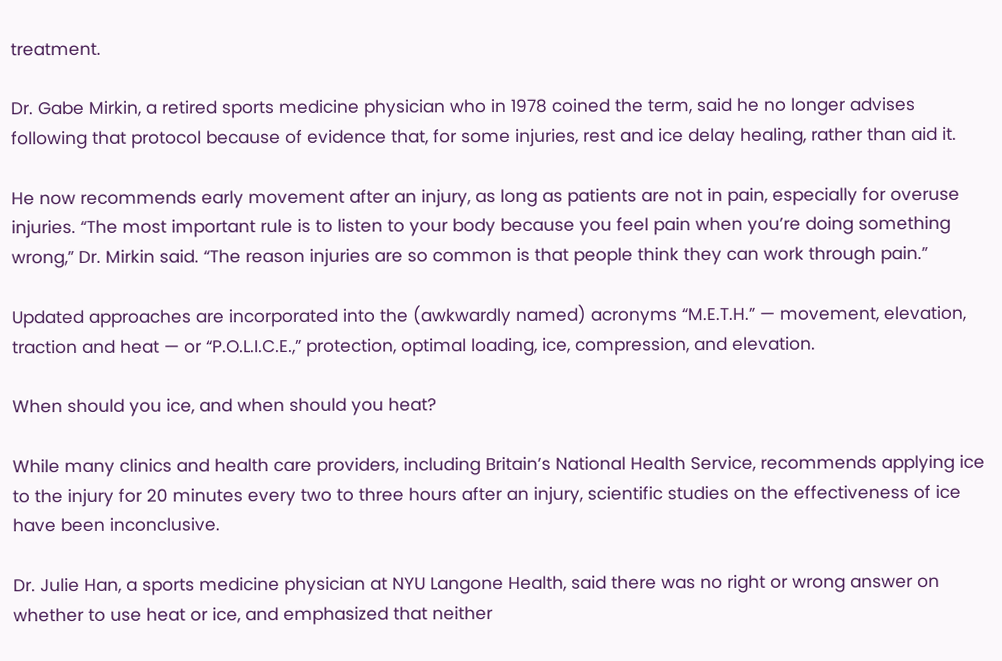treatment.

Dr. Gabe Mirkin, a retired sports medicine physician who in 1978 coined the term, said he no longer advises following that protocol because of evidence that, for some injuries, rest and ice delay healing, rather than aid it.

He now recommends early movement after an injury, as long as patients are not in pain, especially for overuse injuries. “The most important rule is to listen to your body because you feel pain when you’re doing something wrong,” Dr. Mirkin said. “The reason injuries are so common is that people think they can work through pain.”

Updated approaches are incorporated into the (awkwardly named) acronyms “M.E.T.H.” — movement, elevation, traction and heat — or “P.O.L.I.C.E.,” protection, optimal loading, ice, compression, and elevation.

When should you ice, and when should you heat?

While many clinics and health care providers, including Britain’s National Health Service, recommends applying ice to the injury for 20 minutes every two to three hours after an injury, scientific studies on the effectiveness of ice have been inconclusive.

Dr. Julie Han, a sports medicine physician at NYU Langone Health, said there was no right or wrong answer on whether to use heat or ice, and emphasized that neither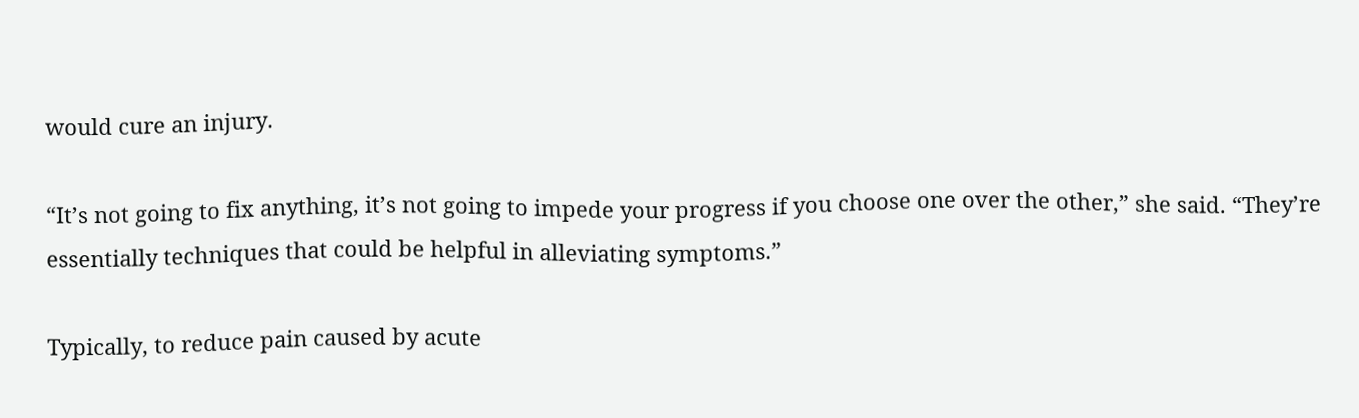would cure an injury.

“It’s not going to fix anything, it’s not going to impede your progress if you choose one over the other,” she said. “They’re essentially techniques that could be helpful in alleviating symptoms.”

Typically, to reduce pain caused by acute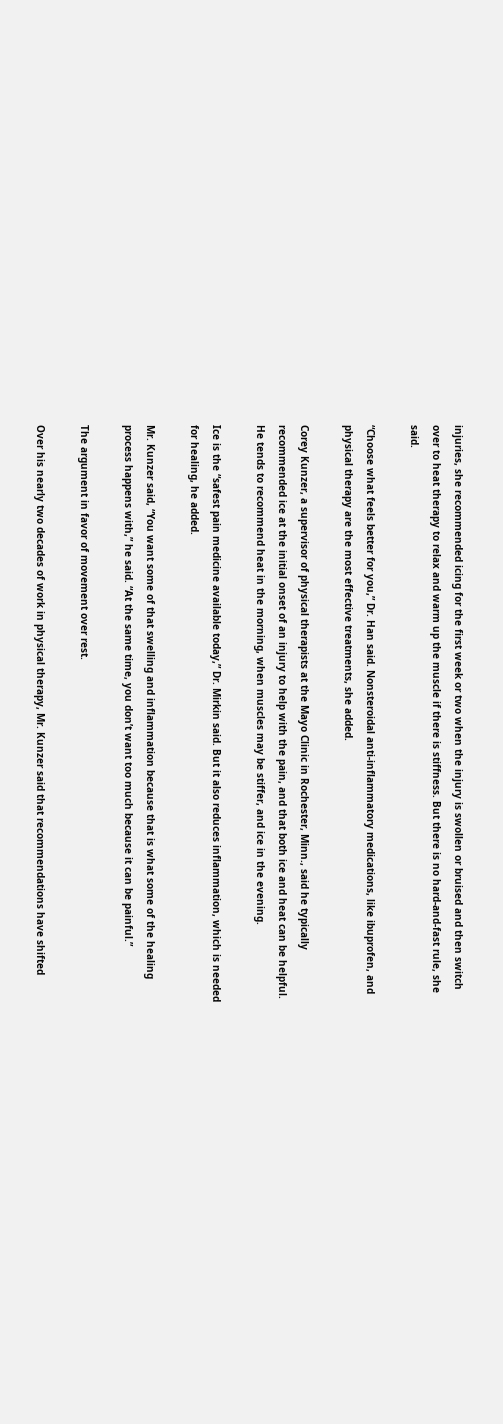injuries, she recommended icing for the first week or two when the injury is swollen or bruised and then switch over to heat therapy to relax and warm up the muscle if there is stiffness. But there is no hard-and-fast rule, she said.

“Choose what feels better for you,” Dr. Han said. Nonsteroidal anti-inflammatory medications, like ibuprofen, and physical therapy are the most effective treatments, she added.

Corey Kunzer, a supervisor of physical therapists at the Mayo Clinic in Rochester, Minn., said he typically recommended ice at the initial onset of an injury to help with the pain, and that both ice and heat can be helpful. He tends to recommend heat in the morning, when muscles may be stiffer, and ice in the evening.

Ice is the “safest pain medicine available today,” Dr. Mirkin said. But it also reduces inflammation, which is needed for healing, he added.

Mr. Kunzer said, “You want some of that swelling and inflammation because that is what some of the healing process happens with,” he said. “At the same time, you don’t want too much because it can be painful.”

The argument in favor of movement over rest.

Over his nearly two decades of work in physical therapy, Mr. Kunzer said that recommendations have shifted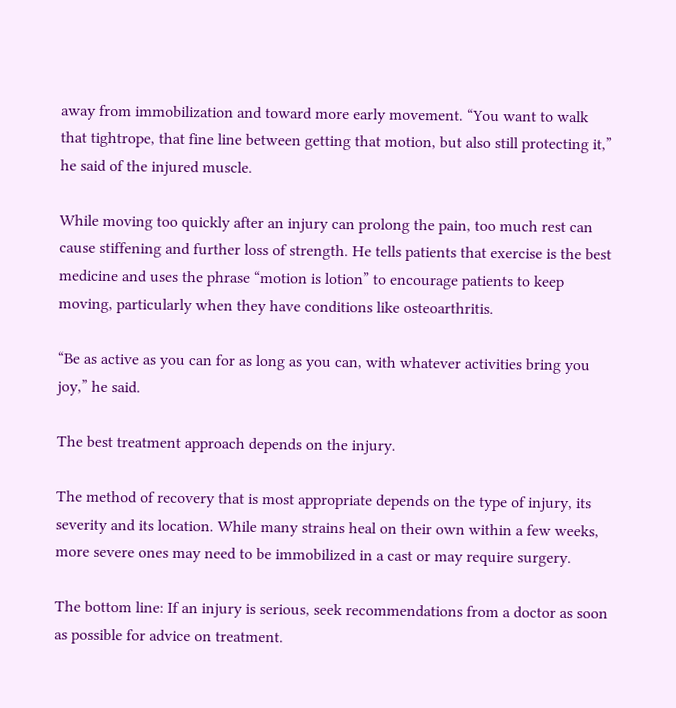away from immobilization and toward more early movement. “You want to walk that tightrope, that fine line between getting that motion, but also still protecting it,” he said of the injured muscle.

While moving too quickly after an injury can prolong the pain, too much rest can cause stiffening and further loss of strength. He tells patients that exercise is the best medicine and uses the phrase “motion is lotion” to encourage patients to keep moving, particularly when they have conditions like osteoarthritis.

“Be as active as you can for as long as you can, with whatever activities bring you joy,” he said.

The best treatment approach depends on the injury.

The method of recovery that is most appropriate depends on the type of injury, its severity and its location. While many strains heal on their own within a few weeks, more severe ones may need to be immobilized in a cast or may require surgery.

The bottom line: If an injury is serious, seek recommendations from a doctor as soon as possible for advice on treatment.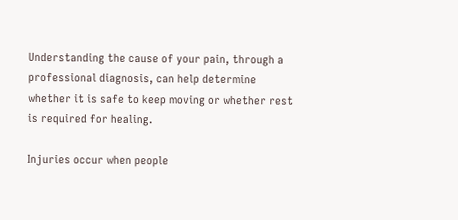Understanding the cause of your pain, through a professional diagnosis, can help determine whether it is safe to keep moving or whether rest is required for healing.

Injuries occur when people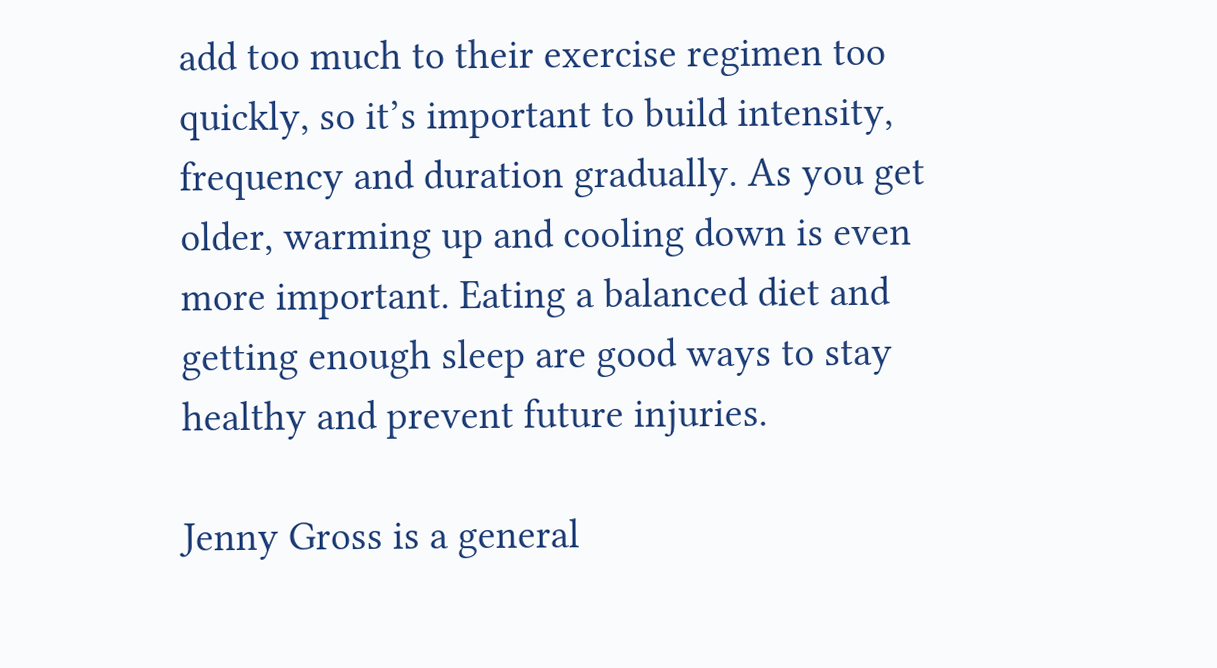add too much to their exercise regimen too quickly, so it’s important to build intensity, frequency and duration gradually. As you get older, warming up and cooling down is even more important. Eating a balanced diet and getting enough sleep are good ways to stay healthy and prevent future injuries.

Jenny Gross is a general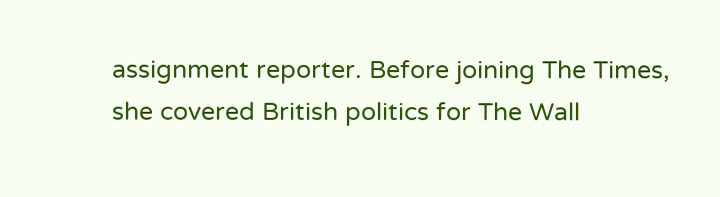assignment reporter. Before joining The Times, she covered British politics for The Wall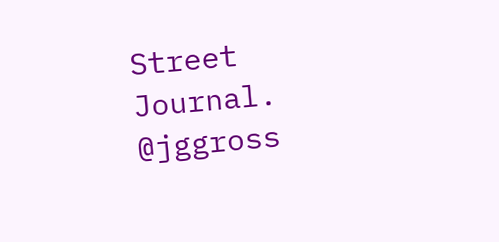Street Journal. @jggross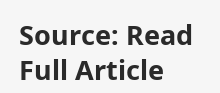Source: Read Full Article